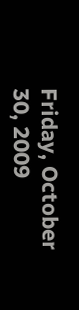Friday, October 30, 2009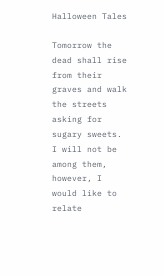Halloween Tales

Tomorrow the dead shall rise from their graves and walk the streets asking for sugary sweets. I will not be among them, however, I would like to relate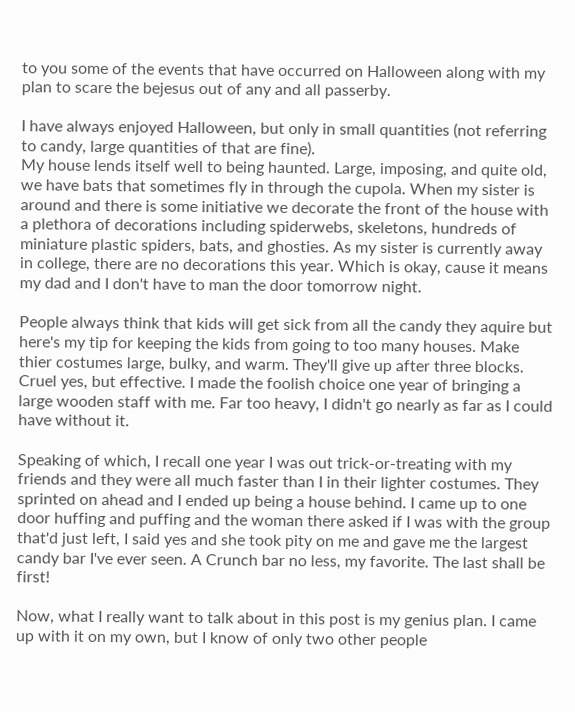to you some of the events that have occurred on Halloween along with my plan to scare the bejesus out of any and all passerby.

I have always enjoyed Halloween, but only in small quantities (not referring to candy, large quantities of that are fine).
My house lends itself well to being haunted. Large, imposing, and quite old, we have bats that sometimes fly in through the cupola. When my sister is around and there is some initiative we decorate the front of the house with a plethora of decorations including spiderwebs, skeletons, hundreds of miniature plastic spiders, bats, and ghosties. As my sister is currently away in college, there are no decorations this year. Which is okay, cause it means my dad and I don't have to man the door tomorrow night.

People always think that kids will get sick from all the candy they aquire but here's my tip for keeping the kids from going to too many houses. Make thier costumes large, bulky, and warm. They'll give up after three blocks. Cruel yes, but effective. I made the foolish choice one year of bringing a large wooden staff with me. Far too heavy, I didn't go nearly as far as I could have without it.

Speaking of which, I recall one year I was out trick-or-treating with my friends and they were all much faster than I in their lighter costumes. They sprinted on ahead and I ended up being a house behind. I came up to one door huffing and puffing and the woman there asked if I was with the group that'd just left, I said yes and she took pity on me and gave me the largest candy bar I've ever seen. A Crunch bar no less, my favorite. The last shall be first!

Now, what I really want to talk about in this post is my genius plan. I came up with it on my own, but I know of only two other people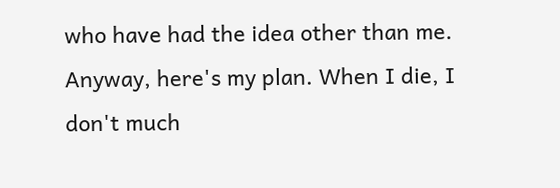who have had the idea other than me. Anyway, here's my plan. When I die, I don't much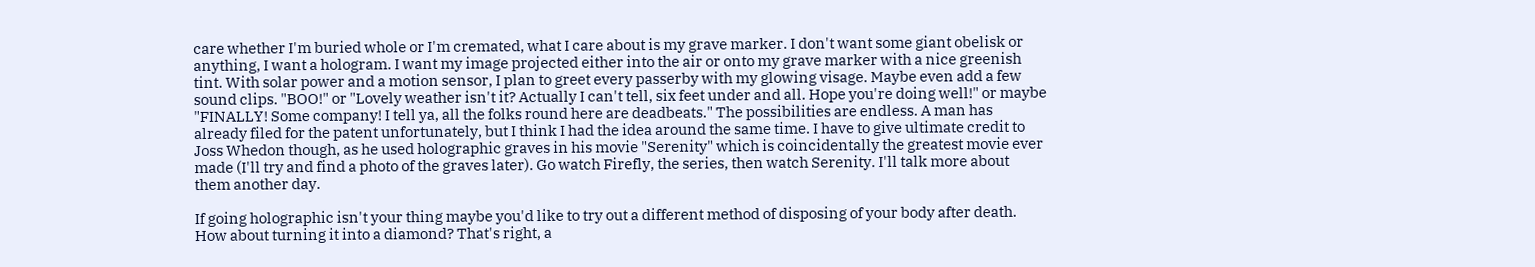care whether I'm buried whole or I'm cremated, what I care about is my grave marker. I don't want some giant obelisk or anything, I want a hologram. I want my image projected either into the air or onto my grave marker with a nice greenish tint. With solar power and a motion sensor, I plan to greet every passerby with my glowing visage. Maybe even add a few sound clips. "BOO!" or "Lovely weather isn't it? Actually I can't tell, six feet under and all. Hope you're doing well!" or maybe "FINALLY! Some company! I tell ya, all the folks round here are deadbeats." The possibilities are endless. A man has already filed for the patent unfortunately, but I think I had the idea around the same time. I have to give ultimate credit to Joss Whedon though, as he used holographic graves in his movie "Serenity" which is coincidentally the greatest movie ever made (I'll try and find a photo of the graves later). Go watch Firefly, the series, then watch Serenity. I'll talk more about them another day.

If going holographic isn't your thing maybe you'd like to try out a different method of disposing of your body after death. How about turning it into a diamond? That's right, a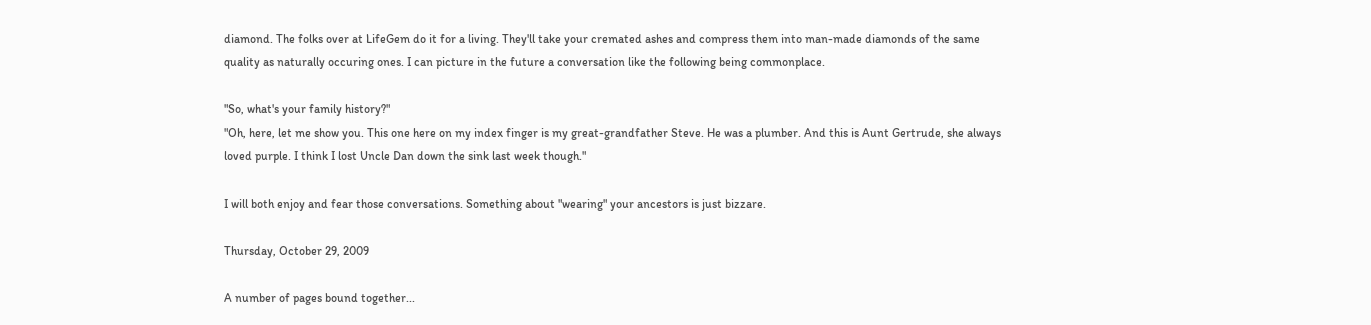diamond. The folks over at LifeGem do it for a living. They'll take your cremated ashes and compress them into man-made diamonds of the same quality as naturally occuring ones. I can picture in the future a conversation like the following being commonplace.

"So, what's your family history?"
"Oh, here, let me show you. This one here on my index finger is my great-grandfather Steve. He was a plumber. And this is Aunt Gertrude, she always loved purple. I think I lost Uncle Dan down the sink last week though."

I will both enjoy and fear those conversations. Something about "wearing" your ancestors is just bizzare.

Thursday, October 29, 2009

A number of pages bound together...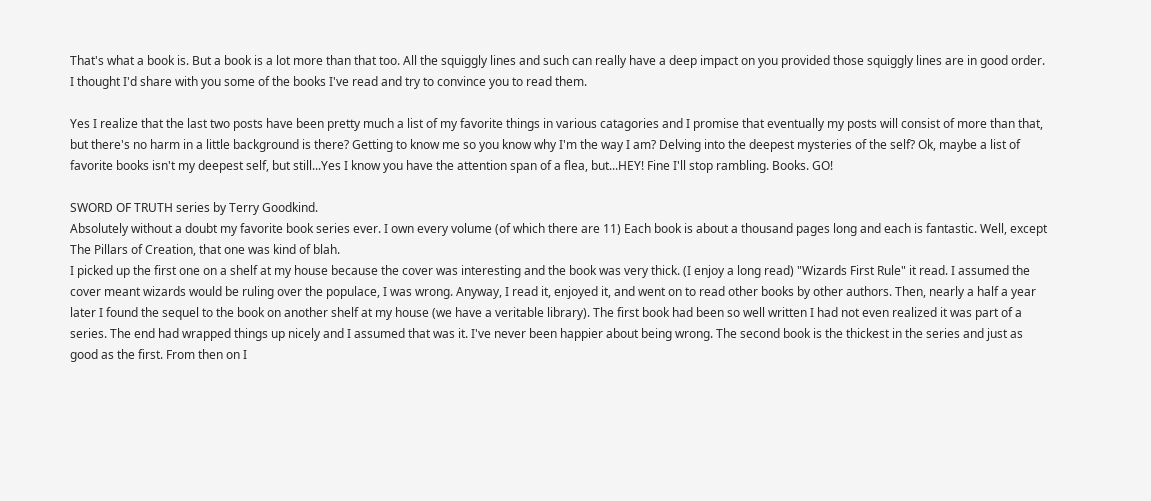That's what a book is. But a book is a lot more than that too. All the squiggly lines and such can really have a deep impact on you provided those squiggly lines are in good order. I thought I'd share with you some of the books I've read and try to convince you to read them.

Yes I realize that the last two posts have been pretty much a list of my favorite things in various catagories and I promise that eventually my posts will consist of more than that, but there's no harm in a little background is there? Getting to know me so you know why I'm the way I am? Delving into the deepest mysteries of the self? Ok, maybe a list of favorite books isn't my deepest self, but still...Yes I know you have the attention span of a flea, but...HEY! Fine I'll stop rambling. Books. GO!

SWORD OF TRUTH series by Terry Goodkind.
Absolutely without a doubt my favorite book series ever. I own every volume (of which there are 11) Each book is about a thousand pages long and each is fantastic. Well, except The Pillars of Creation, that one was kind of blah.
I picked up the first one on a shelf at my house because the cover was interesting and the book was very thick. (I enjoy a long read) "Wizards First Rule" it read. I assumed the cover meant wizards would be ruling over the populace, I was wrong. Anyway, I read it, enjoyed it, and went on to read other books by other authors. Then, nearly a half a year later I found the sequel to the book on another shelf at my house (we have a veritable library). The first book had been so well written I had not even realized it was part of a series. The end had wrapped things up nicely and I assumed that was it. I've never been happier about being wrong. The second book is the thickest in the series and just as good as the first. From then on I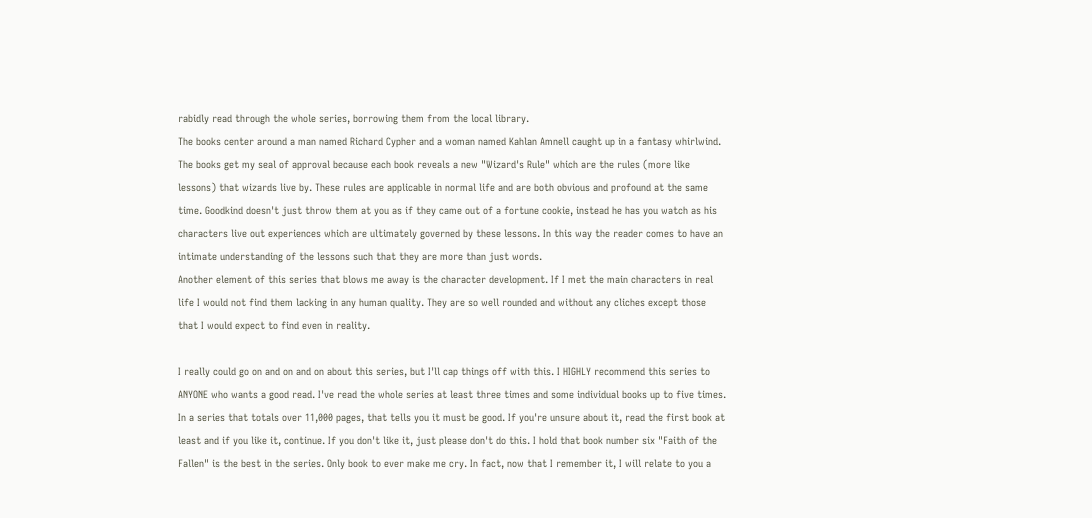rabidly read through the whole series, borrowing them from the local library.
The books center around a man named Richard Cypher and a woman named Kahlan Amnell caught up in a fantasy whirlwind. The books get my seal of approval because each book reveals a new "Wizard's Rule" which are the rules (more like lessons) that wizards live by. These rules are applicable in normal life and are both obvious and profound at the same time. Goodkind doesn't just throw them at you as if they came out of a fortune cookie, instead he has you watch as his characters live out experiences which are ultimately governed by these lessons. In this way the reader comes to have an intimate understanding of the lessons such that they are more than just words.
Another element of this series that blows me away is the character development. If I met the main characters in real life I would not find them lacking in any human quality. They are so well rounded and without any cliches except those that I would expect to find even in reality.

I really could go on and on and on about this series, but I'll cap things off with this. I HIGHLY recommend this series to ANYONE who wants a good read. I've read the whole series at least three times and some individual books up to five times. In a series that totals over 11,000 pages, that tells you it must be good. If you're unsure about it, read the first book at least and if you like it, continue. If you don't like it, just please don't do this. I hold that book number six "Faith of the Fallen" is the best in the series. Only book to ever make me cry. In fact, now that I remember it, I will relate to you a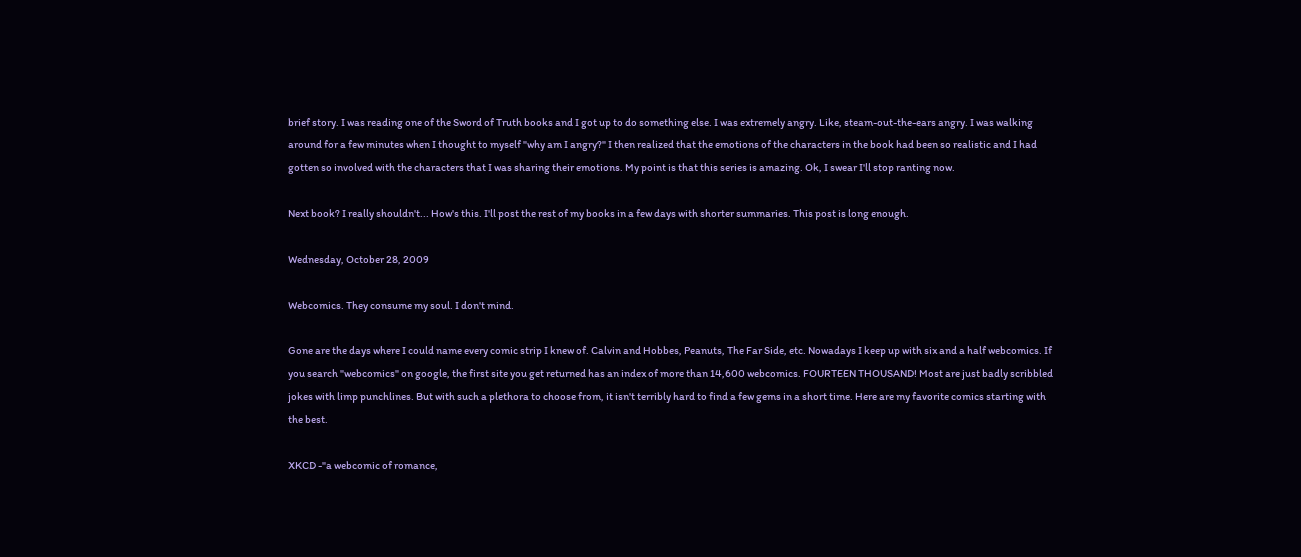brief story. I was reading one of the Sword of Truth books and I got up to do something else. I was extremely angry. Like, steam-out-the-ears angry. I was walking around for a few minutes when I thought to myself "why am I angry?" I then realized that the emotions of the characters in the book had been so realistic and I had gotten so involved with the characters that I was sharing their emotions. My point is that this series is amazing. Ok, I swear I'll stop ranting now.

Next book? I really shouldn't... How's this. I'll post the rest of my books in a few days with shorter summaries. This post is long enough.

Wednesday, October 28, 2009

Webcomics. They consume my soul. I don't mind.

Gone are the days where I could name every comic strip I knew of. Calvin and Hobbes, Peanuts, The Far Side, etc. Nowadays I keep up with six and a half webcomics. If you search "webcomics" on google, the first site you get returned has an index of more than 14,600 webcomics. FOURTEEN THOUSAND! Most are just badly scribbled jokes with limp punchlines. But with such a plethora to choose from, it isn't terribly hard to find a few gems in a short time. Here are my favorite comics starting with the best.

XKCD -"a webcomic of romance,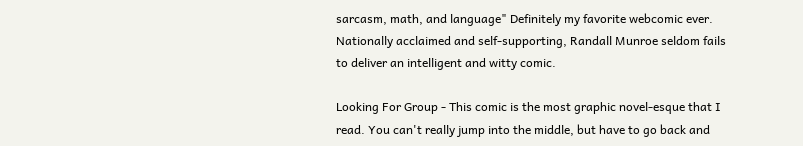sarcasm, math, and language" Definitely my favorite webcomic ever. Nationally acclaimed and self-supporting, Randall Munroe seldom fails to deliver an intelligent and witty comic.

Looking For Group - This comic is the most graphic novel-esque that I read. You can't really jump into the middle, but have to go back and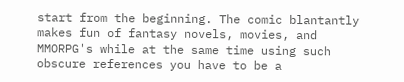start from the beginning. The comic blantantly makes fun of fantasy novels, movies, and MMORPG's while at the same time using such obscure references you have to be a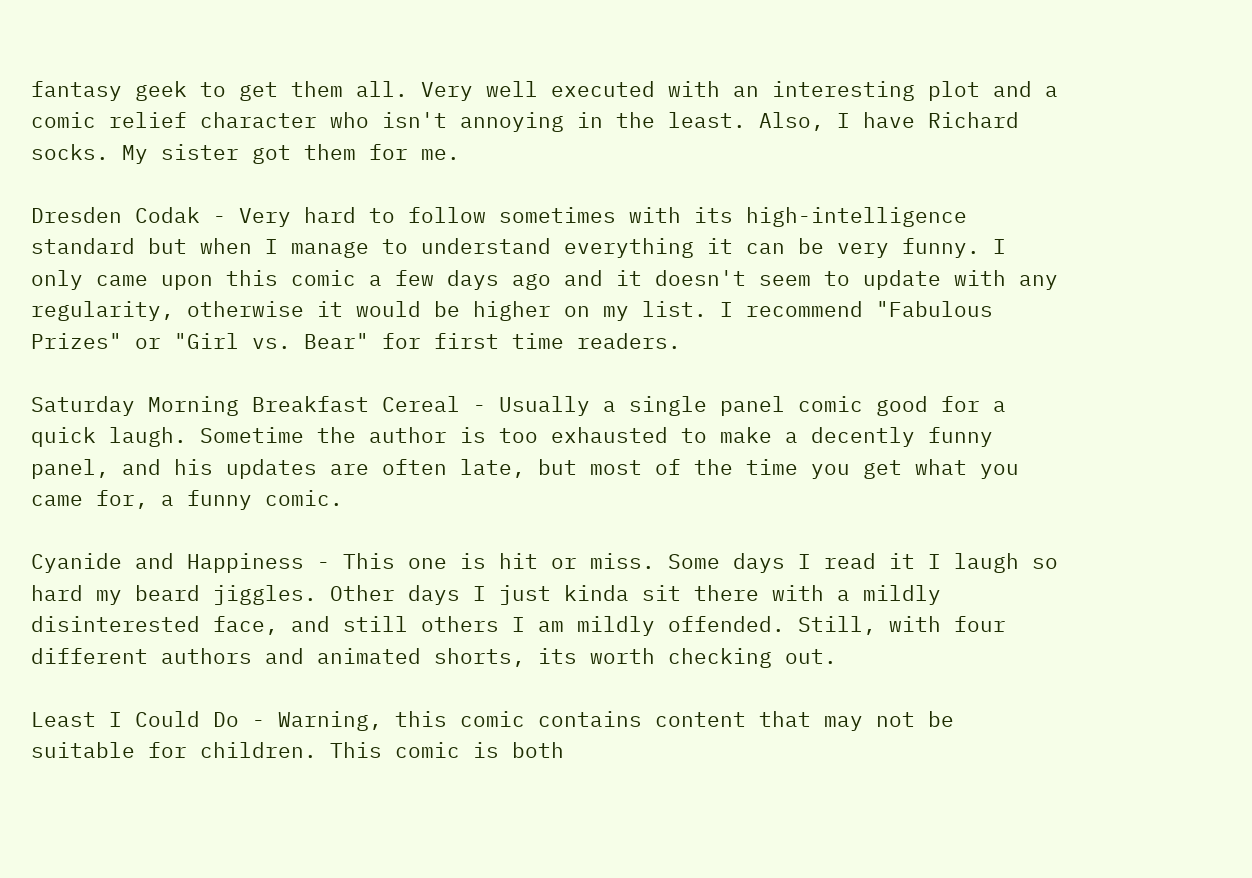fantasy geek to get them all. Very well executed with an interesting plot and a comic relief character who isn't annoying in the least. Also, I have Richard socks. My sister got them for me.

Dresden Codak - Very hard to follow sometimes with its high-intelligence standard but when I manage to understand everything it can be very funny. I only came upon this comic a few days ago and it doesn't seem to update with any regularity, otherwise it would be higher on my list. I recommend "Fabulous Prizes" or "Girl vs. Bear" for first time readers.

Saturday Morning Breakfast Cereal - Usually a single panel comic good for a quick laugh. Sometime the author is too exhausted to make a decently funny panel, and his updates are often late, but most of the time you get what you came for, a funny comic.

Cyanide and Happiness - This one is hit or miss. Some days I read it I laugh so hard my beard jiggles. Other days I just kinda sit there with a mildly disinterested face, and still others I am mildly offended. Still, with four different authors and animated shorts, its worth checking out.

Least I Could Do - Warning, this comic contains content that may not be suitable for children. This comic is both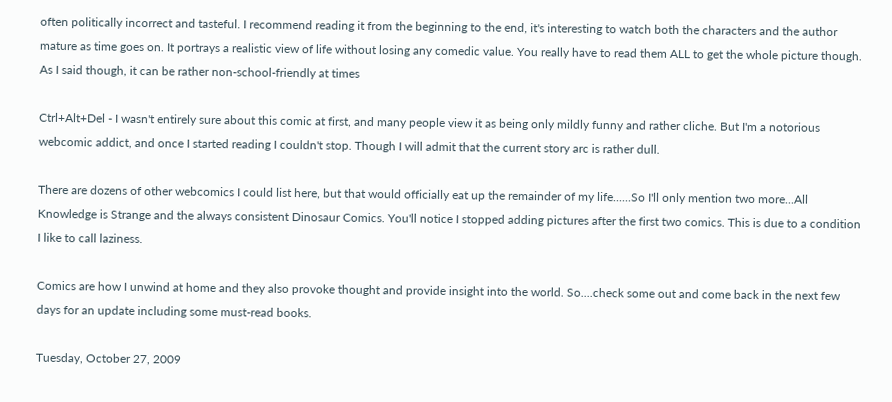often politically incorrect and tasteful. I recommend reading it from the beginning to the end, it's interesting to watch both the characters and the author mature as time goes on. It portrays a realistic view of life without losing any comedic value. You really have to read them ALL to get the whole picture though. As I said though, it can be rather non-school-friendly at times

Ctrl+Alt+Del - I wasn't entirely sure about this comic at first, and many people view it as being only mildly funny and rather cliche. But I'm a notorious webcomic addict, and once I started reading I couldn't stop. Though I will admit that the current story arc is rather dull.

There are dozens of other webcomics I could list here, but that would officially eat up the remainder of my life......So I'll only mention two more...All Knowledge is Strange and the always consistent Dinosaur Comics. You'll notice I stopped adding pictures after the first two comics. This is due to a condition I like to call laziness.

Comics are how I unwind at home and they also provoke thought and provide insight into the world. So....check some out and come back in the next few days for an update including some must-read books.

Tuesday, October 27, 2009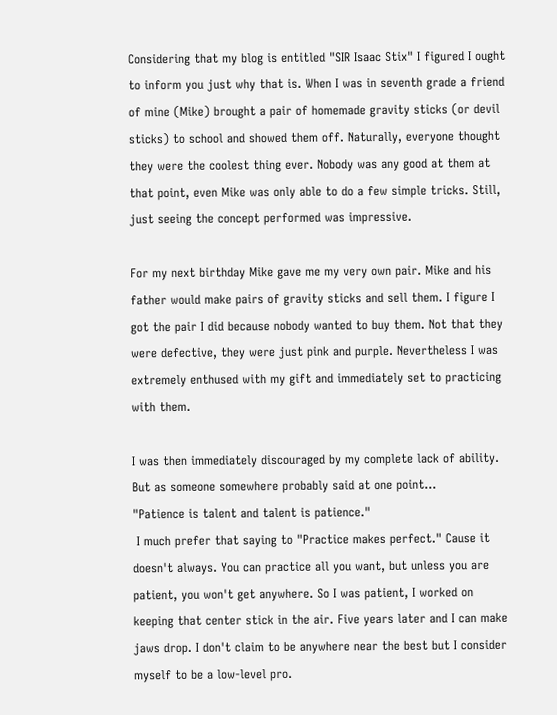Considering that my blog is entitled "SIR Isaac Stix" I figured I ought to inform you just why that is. When I was in seventh grade a friend of mine (Mike) brought a pair of homemade gravity sticks (or devil sticks) to school and showed them off. Naturally, everyone thought they were the coolest thing ever. Nobody was any good at them at that point, even Mike was only able to do a few simple tricks. Still, just seeing the concept performed was impressive.

For my next birthday Mike gave me my very own pair. Mike and his father would make pairs of gravity sticks and sell them. I figure I got the pair I did because nobody wanted to buy them. Not that they were defective, they were just pink and purple. Nevertheless I was extremely enthused with my gift and immediately set to practicing with them.

I was then immediately discouraged by my complete lack of ability. But as someone somewhere probably said at one point...
"Patience is talent and talent is patience."
 I much prefer that saying to "Practice makes perfect." Cause it doesn't always. You can practice all you want, but unless you are patient, you won't get anywhere. So I was patient, I worked on keeping that center stick in the air. Five years later and I can make jaws drop. I don't claim to be anywhere near the best but I consider myself to be a low-level pro.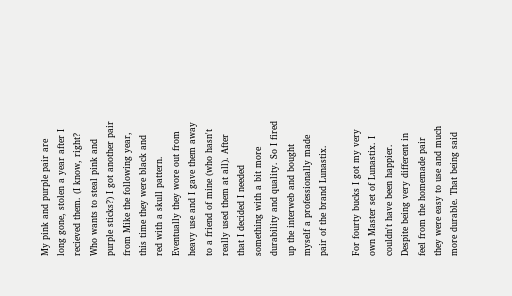My pink and purple pair are long gone, stolen a year after I recieved them. (I know, right? Who wants to steal pink and purple sticks?) I got another pair from Mike the following year, this time they were black and red with a skull pattern. Eventually they wore out from heavy use and I gave them away to a friend of mine (who hasn't really used them at all). After that I decided I needed something with a bit more durability and quality. So I fired up the interweb and bought myself a professionally made pair of the brand Lunastix.

For fourty bucks I got my very own Master set of Lunastix. I couldn't have been happier. Despite being very different in feel from the homemade pair they were easy to use and much more durable. That being said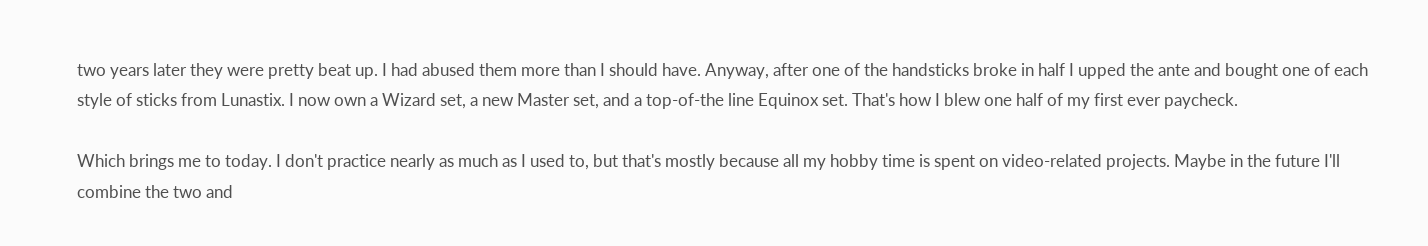two years later they were pretty beat up. I had abused them more than I should have. Anyway, after one of the handsticks broke in half I upped the ante and bought one of each style of sticks from Lunastix. I now own a Wizard set, a new Master set, and a top-of-the line Equinox set. That's how I blew one half of my first ever paycheck.

Which brings me to today. I don't practice nearly as much as I used to, but that's mostly because all my hobby time is spent on video-related projects. Maybe in the future I'll combine the two and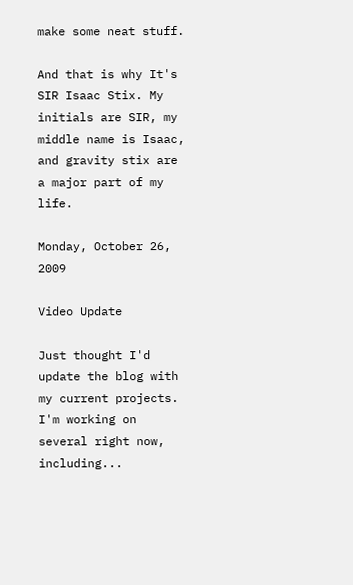make some neat stuff.

And that is why It's SIR Isaac Stix. My initials are SIR, my middle name is Isaac, and gravity stix are a major part of my life.

Monday, October 26, 2009

Video Update

Just thought I'd update the blog with my current projects. I'm working on several right now, including...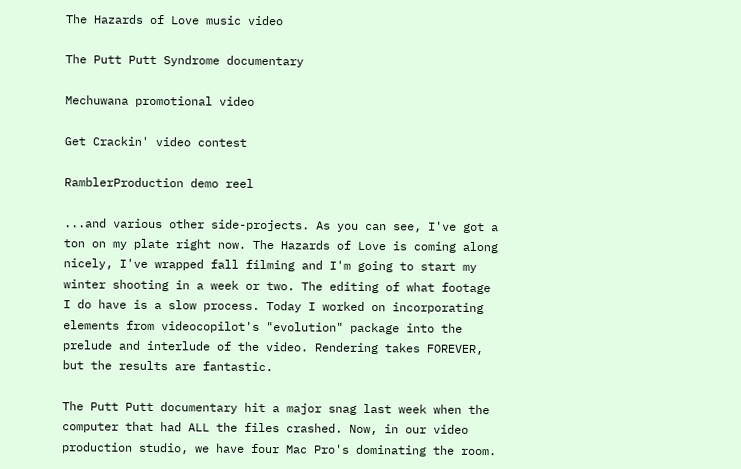The Hazards of Love music video

The Putt Putt Syndrome documentary

Mechuwana promotional video

Get Crackin' video contest

RamblerProduction demo reel

...and various other side-projects. As you can see, I've got a ton on my plate right now. The Hazards of Love is coming along nicely, I've wrapped fall filming and I'm going to start my winter shooting in a week or two. The editing of what footage I do have is a slow process. Today I worked on incorporating elements from videocopilot's "evolution" package into the prelude and interlude of the video. Rendering takes FOREVER, but the results are fantastic.

The Putt Putt documentary hit a major snag last week when the computer that had ALL the files crashed. Now, in our video production studio, we have four Mac Pro's dominating the room.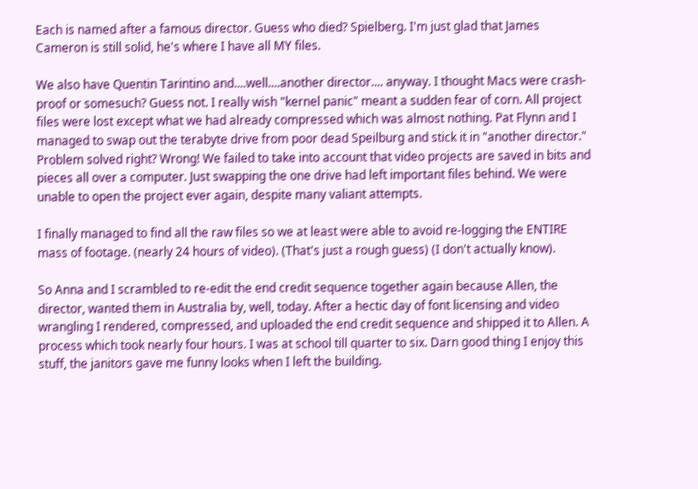Each is named after a famous director. Guess who died? Spielberg. I'm just glad that James Cameron is still solid, he's where I have all MY files.

We also have Quentin Tarintino and....well....another director.... anyway. I thought Macs were crash-proof or somesuch? Guess not. I really wish "kernel panic" meant a sudden fear of corn. All project files were lost except what we had already compressed which was almost nothing. Pat Flynn and I managed to swap out the terabyte drive from poor dead Speilburg and stick it in "another director." Problem solved right? Wrong! We failed to take into account that video projects are saved in bits and pieces all over a computer. Just swapping the one drive had left important files behind. We were unable to open the project ever again, despite many valiant attempts.

I finally managed to find all the raw files so we at least were able to avoid re-logging the ENTIRE mass of footage. (nearly 24 hours of video). (That's just a rough guess) (I don't actually know).

So Anna and I scrambled to re-edit the end credit sequence together again because Allen, the director, wanted them in Australia by, well, today. After a hectic day of font licensing and video wrangling I rendered, compressed, and uploaded the end credit sequence and shipped it to Allen. A process which took nearly four hours. I was at school till quarter to six. Darn good thing I enjoy this stuff, the janitors gave me funny looks when I left the building.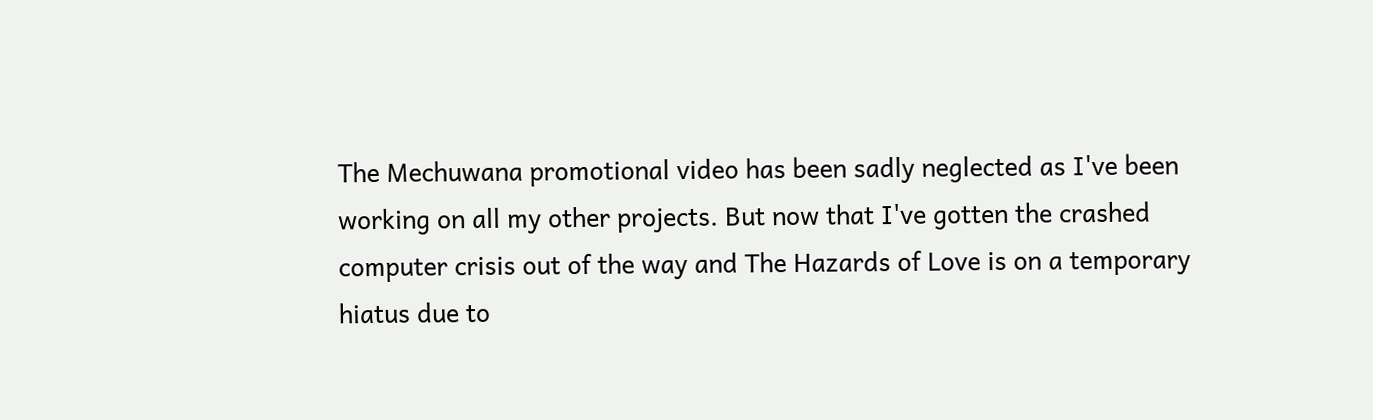The Mechuwana promotional video has been sadly neglected as I've been working on all my other projects. But now that I've gotten the crashed computer crisis out of the way and The Hazards of Love is on a temporary hiatus due to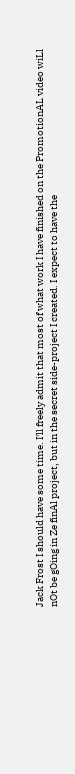Jack Frost I should have some time. I'll freely admit that most of what work I have finished on the PromotionAL video wiLl nOt be gOing in Ze finAl project, but in the secret side-project I created. I expect to have the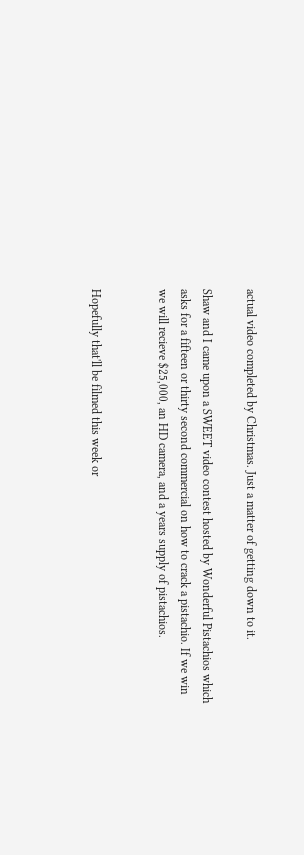actual video completed by Christmas. Just a matter of getting down to it.

Shaw and I came upon a SWEET video contest hosted by Wonderful Pistachios which asks for a fifteen or thirty second commercial on how to crack a pistachio. If we win we will recieve $25,000, an HD camera, and a years supply of pistachios.


Hopefully that'll be filmed this week or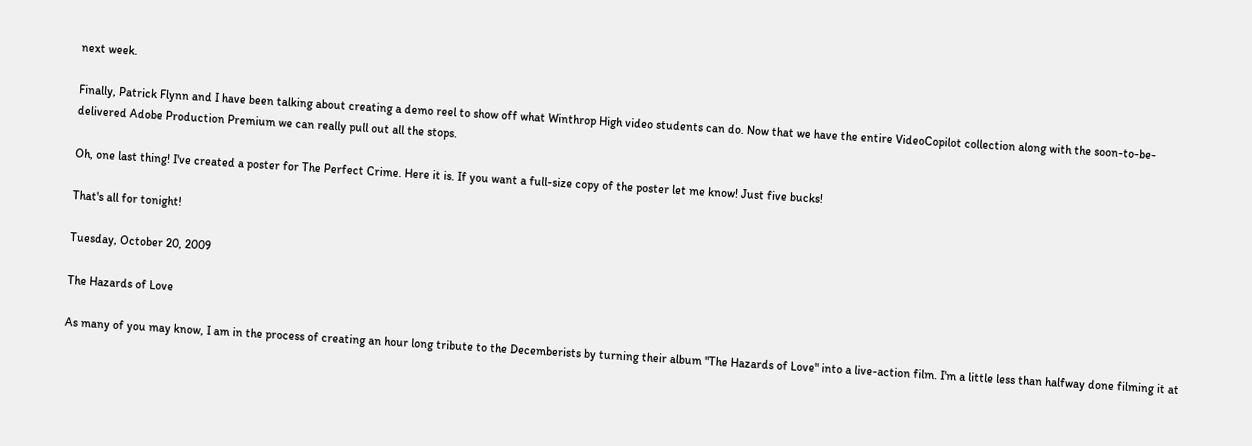next week.

Finally, Patrick Flynn and I have been talking about creating a demo reel to show off what Winthrop High video students can do. Now that we have the entire VideoCopilot collection along with the soon-to-be-delivered Adobe Production Premium we can really pull out all the stops.

Oh, one last thing! I've created a poster for The Perfect Crime. Here it is. If you want a full-size copy of the poster let me know! Just five bucks!

That's all for tonight!

Tuesday, October 20, 2009

The Hazards of Love

As many of you may know, I am in the process of creating an hour long tribute to the Decemberists by turning their album "The Hazards of Love" into a live-action film. I'm a little less than halfway done filming it at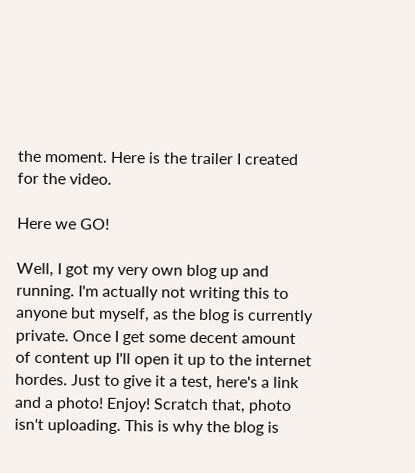the moment. Here is the trailer I created for the video.

Here we GO!

Well, I got my very own blog up and running. I'm actually not writing this to anyone but myself, as the blog is currently private. Once I get some decent amount of content up I'll open it up to the internet hordes. Just to give it a test, here's a link and a photo! Enjoy! Scratch that, photo isn't uploading. This is why the blog is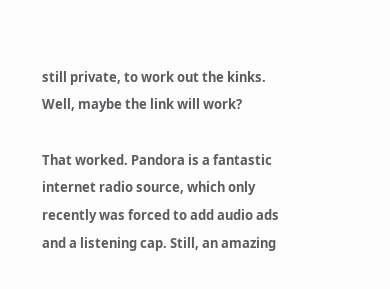still private, to work out the kinks. Well, maybe the link will work?

That worked. Pandora is a fantastic internet radio source, which only recently was forced to add audio ads and a listening cap. Still, an amazing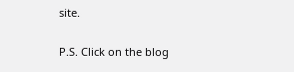site.

P.S. Click on the blog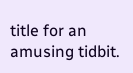title for an amusing tidbit.